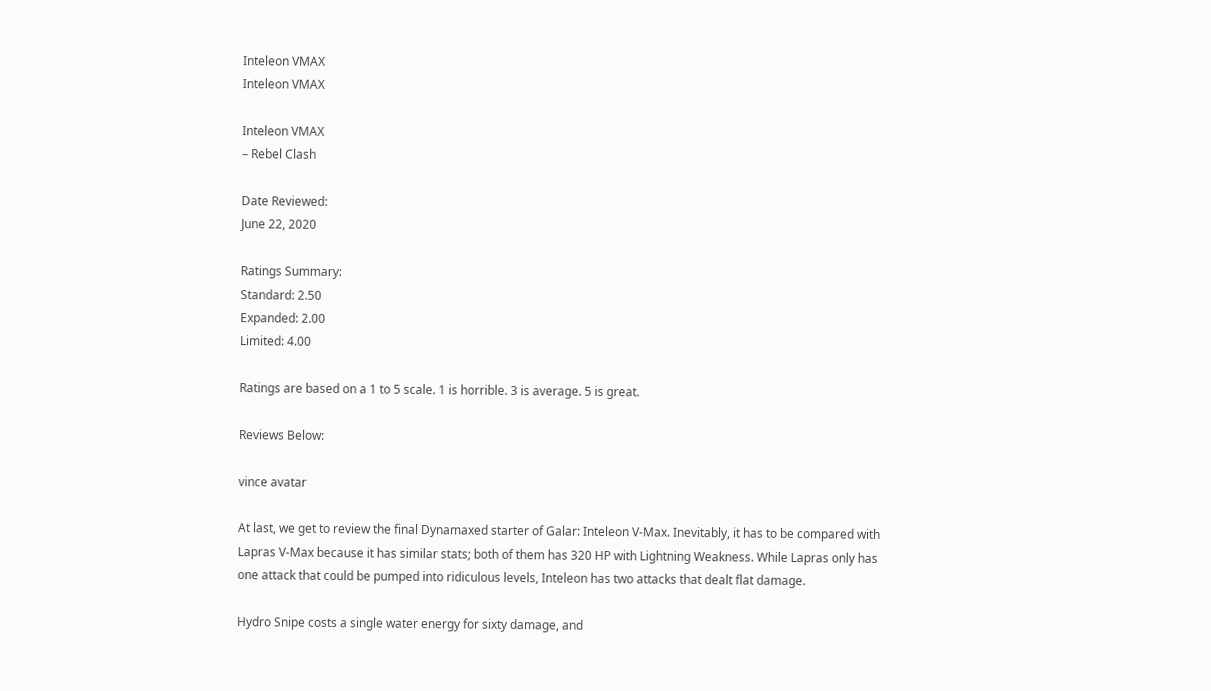Inteleon VMAX
Inteleon VMAX

Inteleon VMAX
– Rebel Clash

Date Reviewed:
June 22, 2020

Ratings Summary:
Standard: 2.50
Expanded: 2.00
Limited: 4.00

Ratings are based on a 1 to 5 scale. 1 is horrible. 3 is average. 5 is great.

Reviews Below:

vince avatar

At last, we get to review the final Dynamaxed starter of Galar: Inteleon V-Max. Inevitably, it has to be compared with Lapras V-Max because it has similar stats; both of them has 320 HP with Lightning Weakness. While Lapras only has one attack that could be pumped into ridiculous levels, Inteleon has two attacks that dealt flat damage.

Hydro Snipe costs a single water energy for sixty damage, and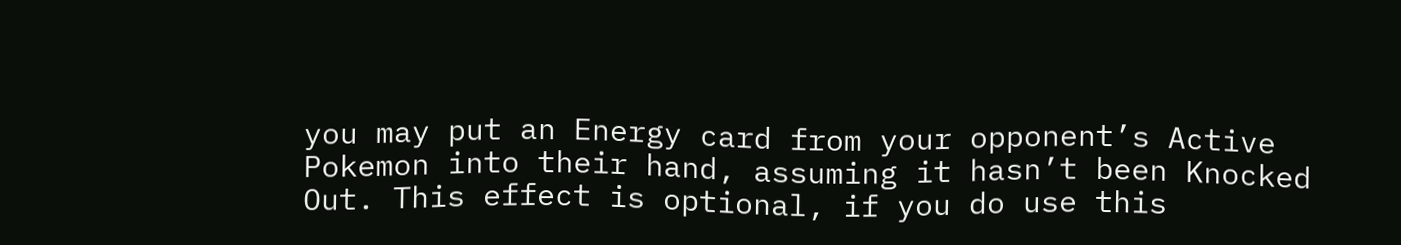you may put an Energy card from your opponent’s Active Pokemon into their hand, assuming it hasn’t been Knocked Out. This effect is optional, if you do use this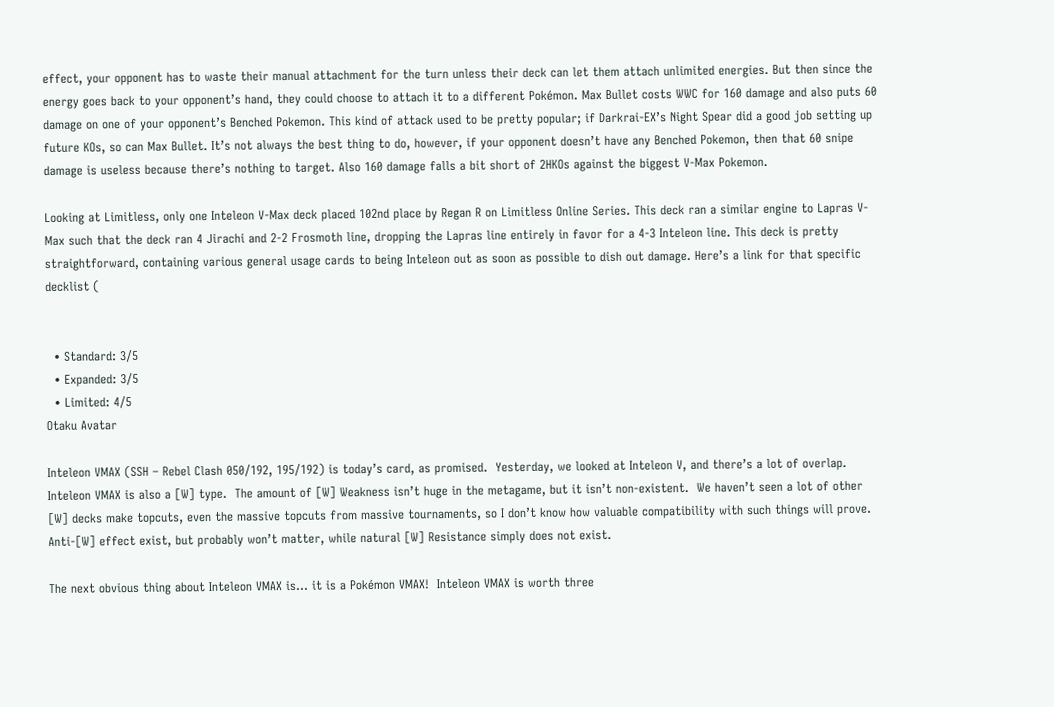effect, your opponent has to waste their manual attachment for the turn unless their deck can let them attach unlimited energies. But then since the energy goes back to your opponent’s hand, they could choose to attach it to a different Pokémon. Max Bullet costs WWC for 160 damage and also puts 60 damage on one of your opponent’s Benched Pokemon. This kind of attack used to be pretty popular; if Darkrai-EX’s Night Spear did a good job setting up future KOs, so can Max Bullet. It’s not always the best thing to do, however, if your opponent doesn’t have any Benched Pokemon, then that 60 snipe damage is useless because there’s nothing to target. Also 160 damage falls a bit short of 2HKOs against the biggest V-Max Pokemon.

Looking at Limitless, only one Inteleon V-Max deck placed 102nd place by Regan R on Limitless Online Series. This deck ran a similar engine to Lapras V-Max such that the deck ran 4 Jirachi and 2-2 Frosmoth line, dropping the Lapras line entirely in favor for a 4-3 Inteleon line. This deck is pretty straightforward, containing various general usage cards to being Inteleon out as soon as possible to dish out damage. Here’s a link for that specific decklist (


  • Standard: 3/5
  • Expanded: 3/5
  • Limited: 4/5
Otaku Avatar

Inteleon VMAX (SSH – Rebel Clash 050/192, 195/192) is today’s card, as promised.  Yesterday, we looked at Inteleon V, and there’s a lot of overlap.  Inteleon VMAX is also a [W] type.  The amount of [W] Weakness isn’t huge in the metagame, but it isn’t non-existent.  We haven’t seen a lot of other [W] decks make topcuts, even the massive topcuts from massive tournaments, so I don’t know how valuable compatibility with such things will prove.  Anti-[W] effect exist, but probably won’t matter, while natural [W] Resistance simply does not exist.

The next obvious thing about Inteleon VMAX is… it is a Pokémon VMAX!  Inteleon VMAX is worth three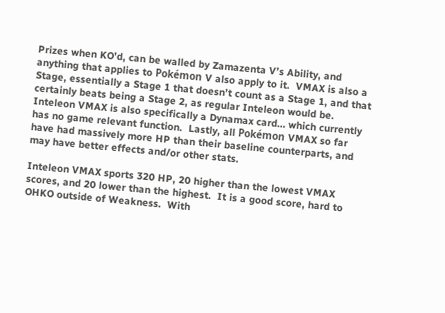Prizes when KO’d, can be walled by Zamazenta V’s Ability, and anything that applies to Pokémon V also apply to it.  VMAX is also a Stage, essentially a Stage 1 that doesn’t count as a Stage 1, and that certainly beats being a Stage 2, as regular Inteleon would be.  Inteleon VMAX is also specifically a Dynamax card… which currently has no game relevant function.  Lastly, all Pokémon VMAX so far have had massively more HP than their baseline counterparts, and may have better effects and/or other stats.

Inteleon VMAX sports 320 HP, 20 higher than the lowest VMAX scores, and 20 lower than the highest.  It is a good score, hard to OHKO outside of Weakness.  With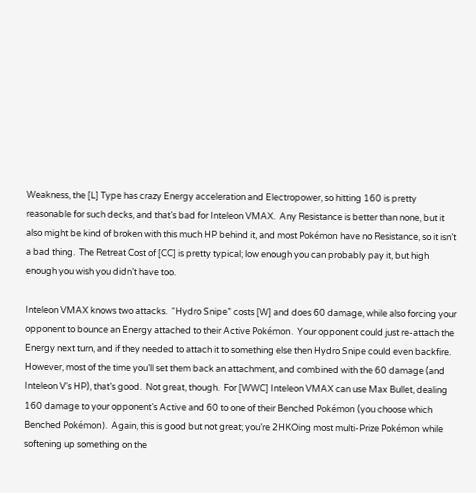Weakness, the [L] Type has crazy Energy acceleration and Electropower, so hitting 160 is pretty reasonable for such decks, and that’s bad for Inteleon VMAX.  Any Resistance is better than none, but it also might be kind of broken with this much HP behind it, and most Pokémon have no Resistance, so it isn’t a bad thing.  The Retreat Cost of [CC] is pretty typical; low enough you can probably pay it, but high enough you wish you didn’t have too.

Inteleon VMAX knows two attacks.  “Hydro Snipe” costs [W] and does 60 damage, while also forcing your opponent to bounce an Energy attached to their Active Pokémon.  Your opponent could just re-attach the Energy next turn, and if they needed to attach it to something else then Hydro Snipe could even backfire.  However, most of the time you’ll set them back an attachment, and combined with the 60 damage (and Inteleon V’s HP), that’s good.  Not great, though.  For [WWC] Inteleon VMAX can use Max Bullet, dealing 160 damage to your opponent’s Active and 60 to one of their Benched Pokémon (you choose which Benched Pokémon).  Again, this is good but not great; you’re 2HKOing most multi-Prize Pokémon while softening up something on the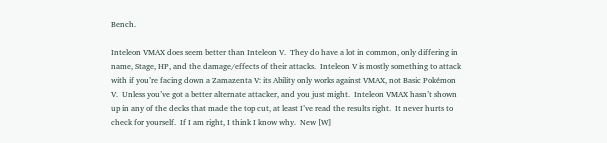Bench.

Inteleon VMAX does seem better than Inteleon V.  They do have a lot in common, only differing in name, Stage, HP, and the damage/effects of their attacks.  Inteleon V is mostly something to attack with if you’re facing down a Zamazenta V: its Ability only works against VMAX, not Basic Pokémon V.  Unless you’ve got a better alternate attacker, and you just might.  Inteleon VMAX hasn’t shown up in any of the decks that made the top cut, at least I’ve read the results right.  It never hurts to check for yourself.  If I am right, I think I know why.  New [W]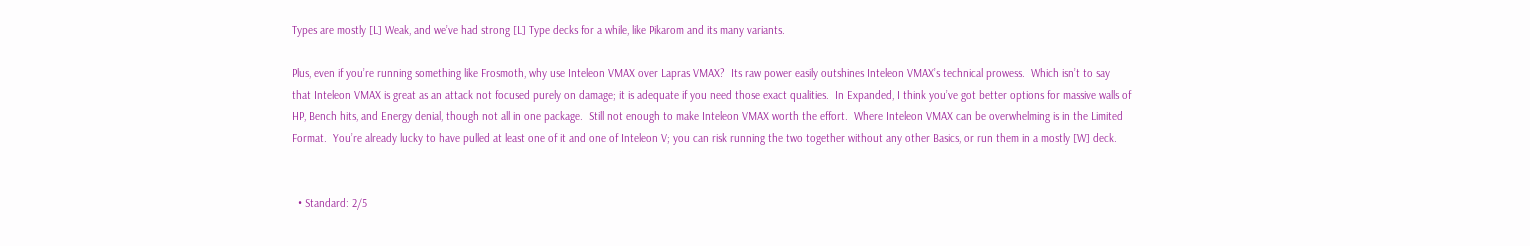Types are mostly [L] Weak, and we’ve had strong [L] Type decks for a while, like Pikarom and its many variants.

Plus, even if you’re running something like Frosmoth, why use Inteleon VMAX over Lapras VMAX?  Its raw power easily outshines Inteleon VMAX’s technical prowess.  Which isn’t to say that Inteleon VMAX is great as an attack not focused purely on damage; it is adequate if you need those exact qualities.  In Expanded, I think you’ve got better options for massive walls of HP, Bench hits, and Energy denial, though not all in one package.  Still not enough to make Inteleon VMAX worth the effort.  Where Inteleon VMAX can be overwhelming is in the Limited Format.  You’re already lucky to have pulled at least one of it and one of Inteleon V; you can risk running the two together without any other Basics, or run them in a mostly [W] deck.


  • Standard: 2/5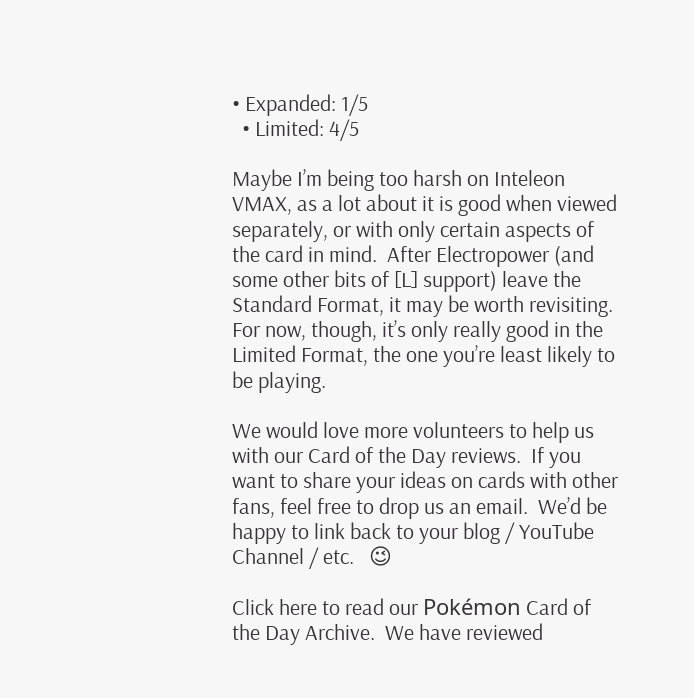• Expanded: 1/5
  • Limited: 4/5

Maybe I’m being too harsh on Inteleon VMAX, as a lot about it is good when viewed separately, or with only certain aspects of the card in mind.  After Electropower (and some other bits of [L] support) leave the Standard Format, it may be worth revisiting.  For now, though, it’s only really good in the Limited Format, the one you’re least likely to be playing.

We would love more volunteers to help us with our Card of the Day reviews.  If you want to share your ideas on cards with other fans, feel free to drop us an email.  We’d be happy to link back to your blog / YouTube Channel / etc.   😉

Click here to read our Pokémon Card of the Day Archive.  We have reviewed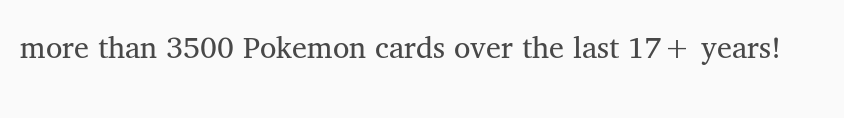more than 3500 Pokemon cards over the last 17+ years!